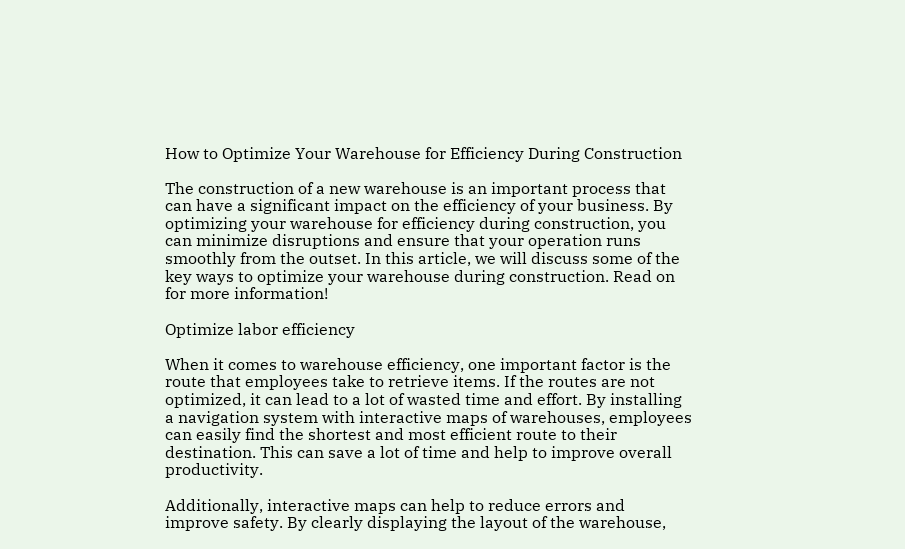How to Optimize Your Warehouse for Efficiency During Construction

The construction of a new warehouse is an important process that can have a significant impact on the efficiency of your business. By optimizing your warehouse for efficiency during construction, you can minimize disruptions and ensure that your operation runs smoothly from the outset. In this article, we will discuss some of the key ways to optimize your warehouse during construction. Read on for more information!

Optimize labor efficiency

When it comes to warehouse efficiency, one important factor is the route that employees take to retrieve items. If the routes are not optimized, it can lead to a lot of wasted time and effort. By installing a navigation system with interactive maps of warehouses, employees can easily find the shortest and most efficient route to their destination. This can save a lot of time and help to improve overall productivity.

Additionally, interactive maps can help to reduce errors and improve safety. By clearly displaying the layout of the warehouse,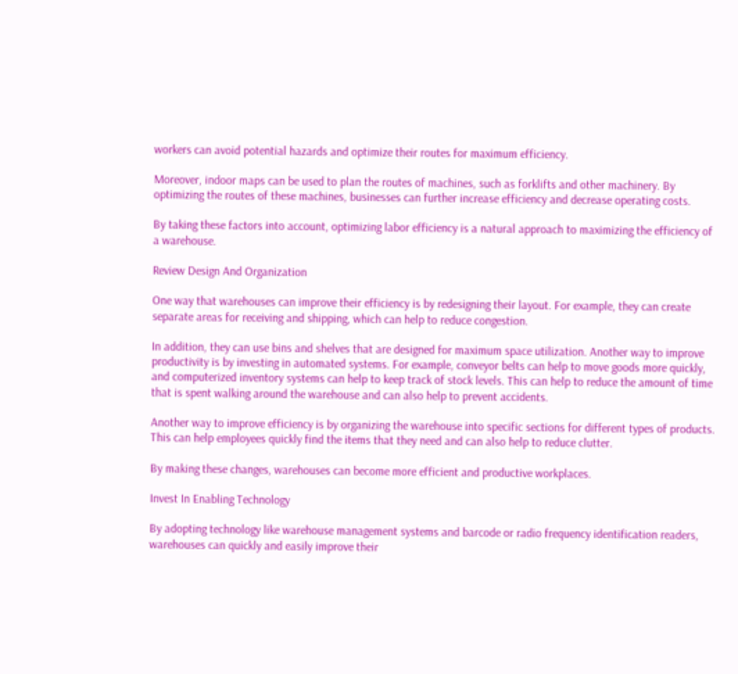workers can avoid potential hazards and optimize their routes for maximum efficiency.

Moreover, indoor maps can be used to plan the routes of machines, such as forklifts and other machinery. By optimizing the routes of these machines, businesses can further increase efficiency and decrease operating costs.

By taking these factors into account, optimizing labor efficiency is a natural approach to maximizing the efficiency of a warehouse.

Review Design And Organization

One way that warehouses can improve their efficiency is by redesigning their layout. For example, they can create separate areas for receiving and shipping, which can help to reduce congestion.

In addition, they can use bins and shelves that are designed for maximum space utilization. Another way to improve productivity is by investing in automated systems. For example, conveyor belts can help to move goods more quickly, and computerized inventory systems can help to keep track of stock levels. This can help to reduce the amount of time that is spent walking around the warehouse and can also help to prevent accidents.

Another way to improve efficiency is by organizing the warehouse into specific sections for different types of products. This can help employees quickly find the items that they need and can also help to reduce clutter.

By making these changes, warehouses can become more efficient and productive workplaces.

Invest In Enabling Technology

By adopting technology like warehouse management systems and barcode or radio frequency identification readers, warehouses can quickly and easily improve their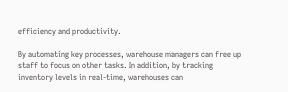efficiency and productivity.

By automating key processes, warehouse managers can free up staff to focus on other tasks. In addition, by tracking inventory levels in real-time, warehouses can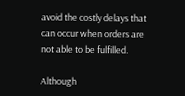avoid the costly delays that can occur when orders are not able to be fulfilled.

Although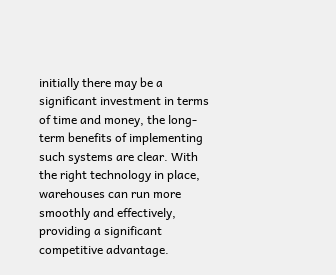initially there may be a significant investment in terms of time and money, the long-term benefits of implementing such systems are clear. With the right technology in place, warehouses can run more smoothly and effectively, providing a significant competitive advantage.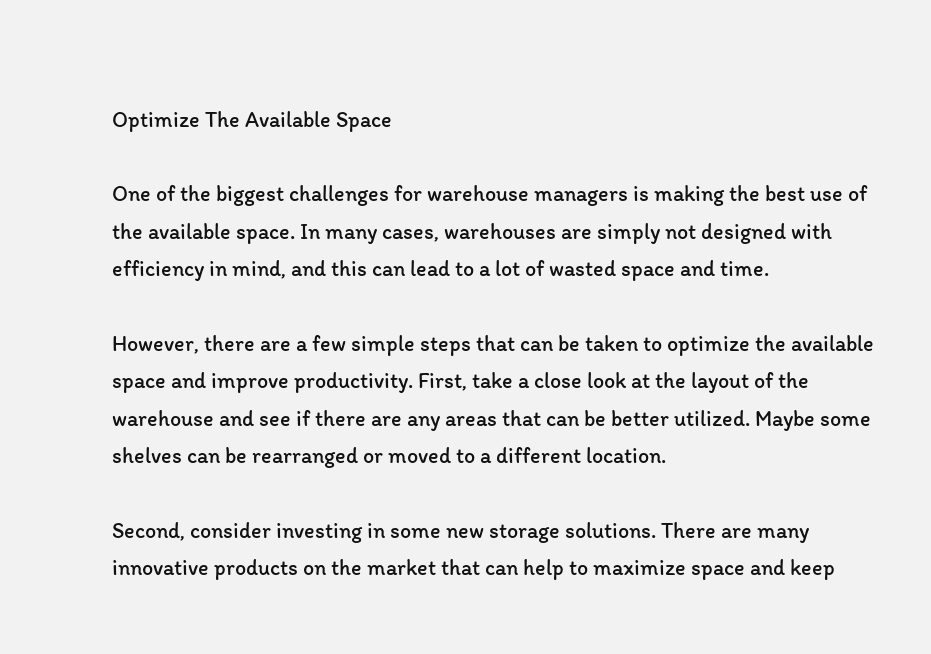Optimize The Available Space

One of the biggest challenges for warehouse managers is making the best use of the available space. In many cases, warehouses are simply not designed with efficiency in mind, and this can lead to a lot of wasted space and time.

However, there are a few simple steps that can be taken to optimize the available space and improve productivity. First, take a close look at the layout of the warehouse and see if there are any areas that can be better utilized. Maybe some shelves can be rearranged or moved to a different location.

Second, consider investing in some new storage solutions. There are many innovative products on the market that can help to maximize space and keep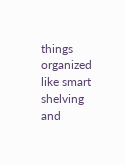things organized like smart shelving and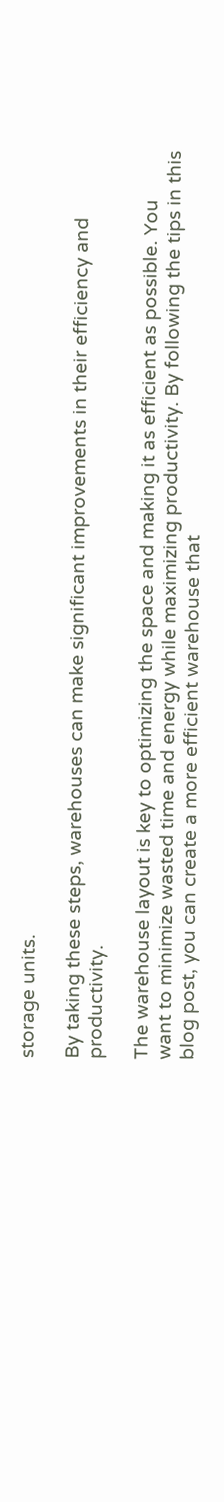storage units.

By taking these steps, warehouses can make significant improvements in their efficiency and productivity.

The warehouse layout is key to optimizing the space and making it as efficient as possible. You want to minimize wasted time and energy while maximizing productivity. By following the tips in this blog post, you can create a more efficient warehouse that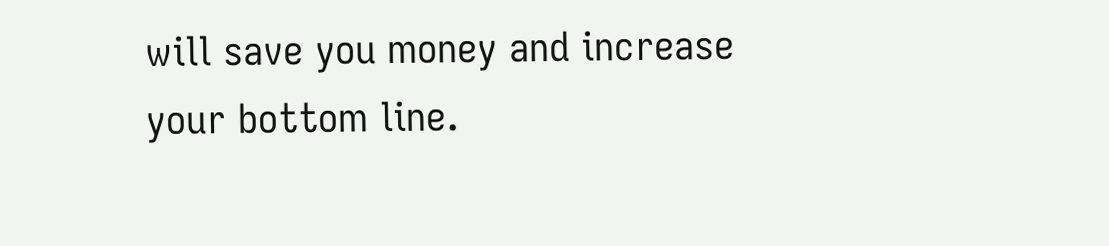will save you money and increase your bottom line.